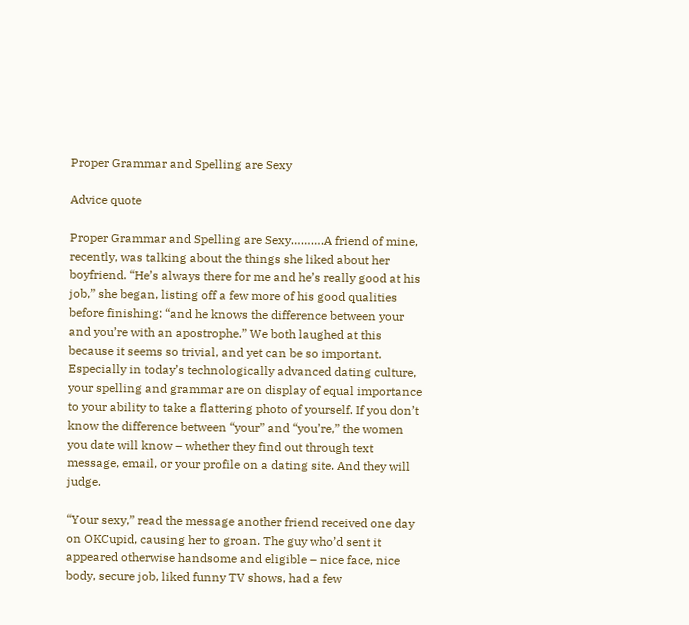Proper Grammar and Spelling are Sexy

Advice quote

Proper Grammar and Spelling are Sexy……….A friend of mine, recently, was talking about the things she liked about her boyfriend. “He’s always there for me and he’s really good at his job,” she began, listing off a few more of his good qualities before finishing: “and he knows the difference between your  and you’re with an apostrophe.” We both laughed at this because it seems so trivial, and yet can be so important. Especially in today’s technologically advanced dating culture, your spelling and grammar are on display of equal importance to your ability to take a flattering photo of yourself. If you don’t know the difference between “your” and “you’re,” the women you date will know – whether they find out through text message, email, or your profile on a dating site. And they will judge.

“Your sexy,” read the message another friend received one day on OKCupid, causing her to groan. The guy who’d sent it appeared otherwise handsome and eligible – nice face, nice body, secure job, liked funny TV shows, had a few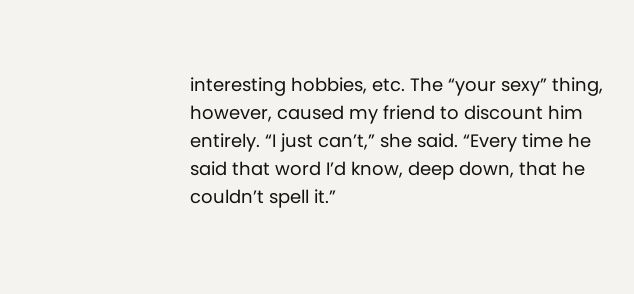interesting hobbies, etc. The “your sexy” thing, however, caused my friend to discount him entirely. “I just can’t,” she said. “Every time he said that word I’d know, deep down, that he couldn’t spell it.”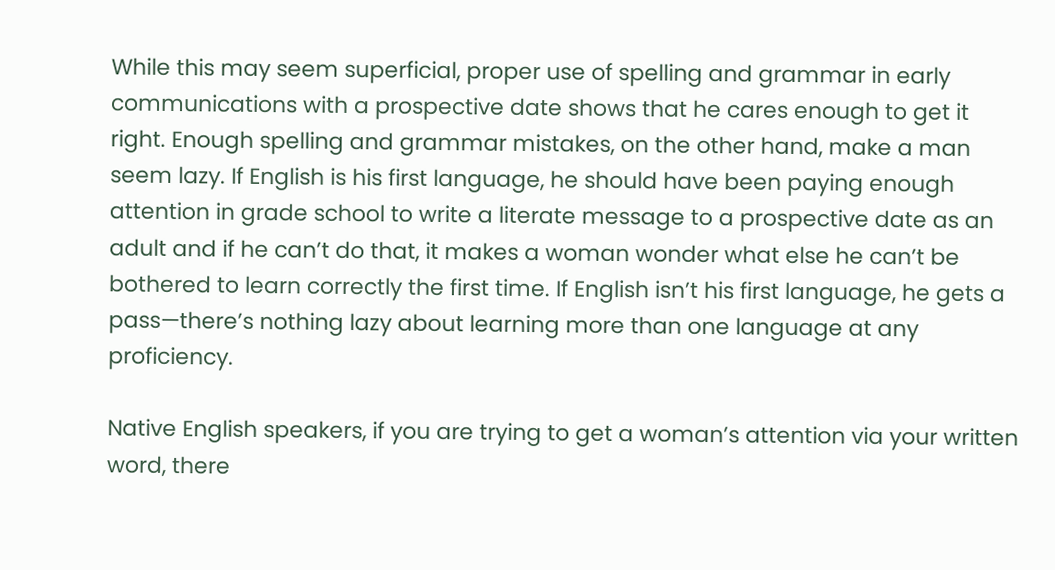While this may seem superficial, proper use of spelling and grammar in early communications with a prospective date shows that he cares enough to get it right. Enough spelling and grammar mistakes, on the other hand, make a man seem lazy. If English is his first language, he should have been paying enough attention in grade school to write a literate message to a prospective date as an adult and if he can’t do that, it makes a woman wonder what else he can’t be bothered to learn correctly the first time. If English isn’t his first language, he gets a pass—there’s nothing lazy about learning more than one language at any proficiency.

Native English speakers, if you are trying to get a woman’s attention via your written word, there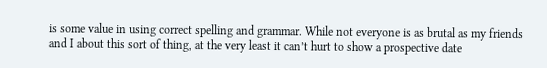is some value in using correct spelling and grammar. While not everyone is as brutal as my friends and I about this sort of thing, at the very least it can’t hurt to show a prospective date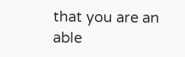that you are an able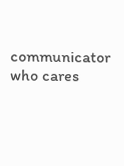communicator who cares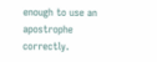enough to use an apostrophe correctly.